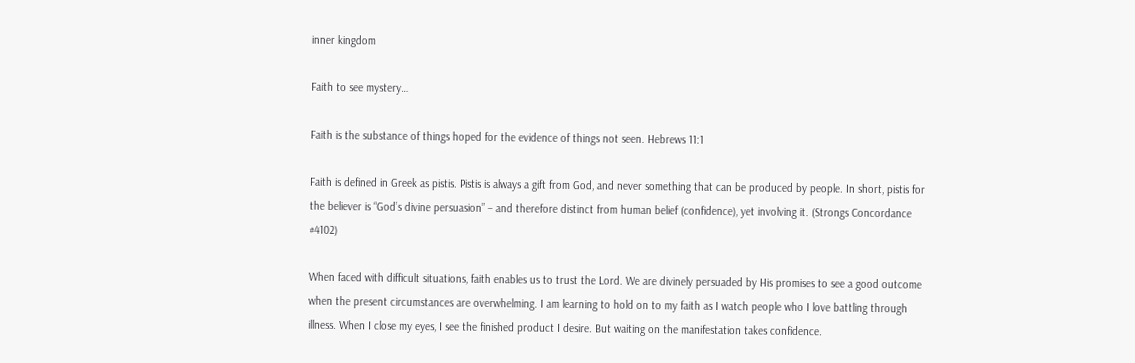inner kingdom

Faith to see mystery…

Faith is the substance of things hoped for the evidence of things not seen. Hebrews 11:1

Faith is defined in Greek as pistis. Pistis is always a gift from God, and never something that can be produced by people. In short, pistis for the believer is “God’s divine persuasion” – and therefore distinct from human belief (confidence), yet involving it. (Strongs Concordance #4102)

When faced with difficult situations, faith enables us to trust the Lord. We are divinely persuaded by His promises to see a good outcome when the present circumstances are overwhelming. I am learning to hold on to my faith as I watch people who I love battling through illness. When I close my eyes, I see the finished product I desire. But waiting on the manifestation takes confidence.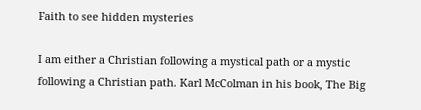Faith to see hidden mysteries

I am either a Christian following a mystical path or a mystic following a Christian path. Karl McColman in his book, The Big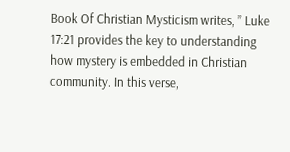Book Of Christian Mysticism writes, ” Luke 17:21 provides the key to understanding how mystery is embedded in Christian community. In this verse,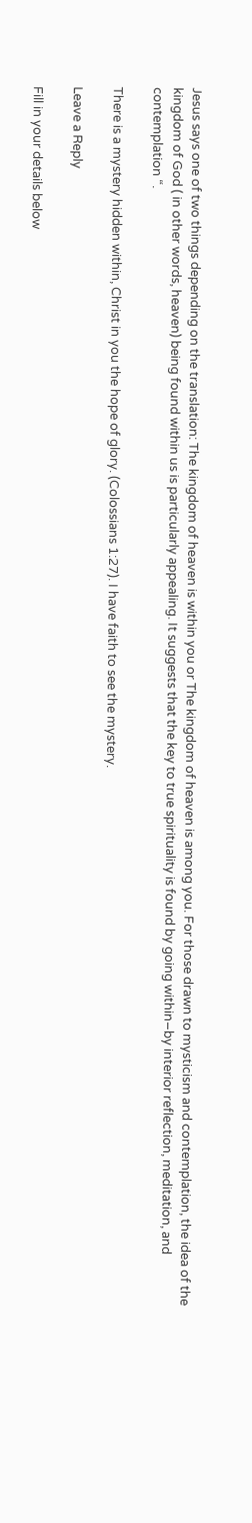Jesus says one of two things depending on the translation: The kingdom of heaven is within you or The kingdom of heaven is among you. For those drawn to mysticism and contemplation, the idea of the kingdom of God ( in other words, heaven) being found within us is particularly appealing. It suggests that the key to true spirituality is found by going within–by interior reflection, meditation, and contemplation “.

There is a mystery hidden within, Christ in you the hope of glory. (Colossians 1:27). I have faith to see the mystery.

Leave a Reply

Fill in your details below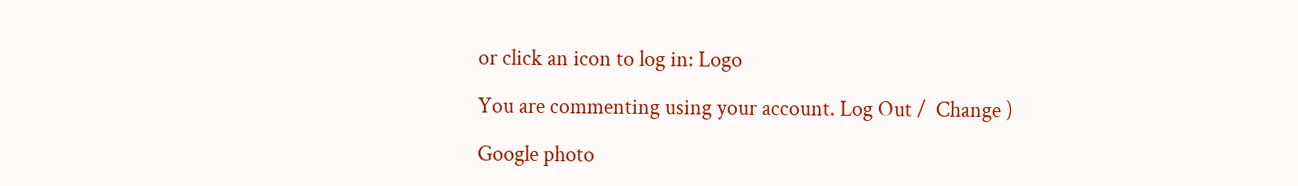or click an icon to log in: Logo

You are commenting using your account. Log Out /  Change )

Google photo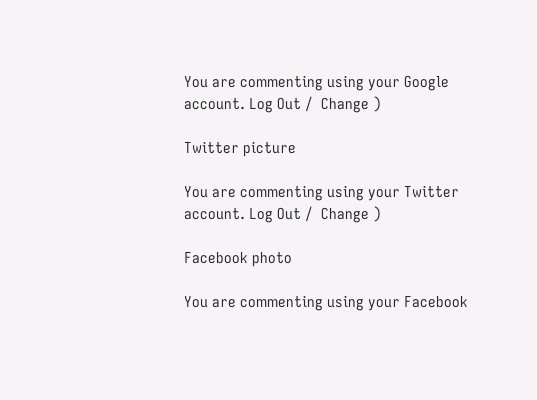You are commenting using your Google account. Log Out /  Change )

Twitter picture

You are commenting using your Twitter account. Log Out /  Change )

Facebook photo

You are commenting using your Facebook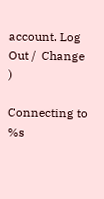account. Log Out /  Change )

Connecting to %s